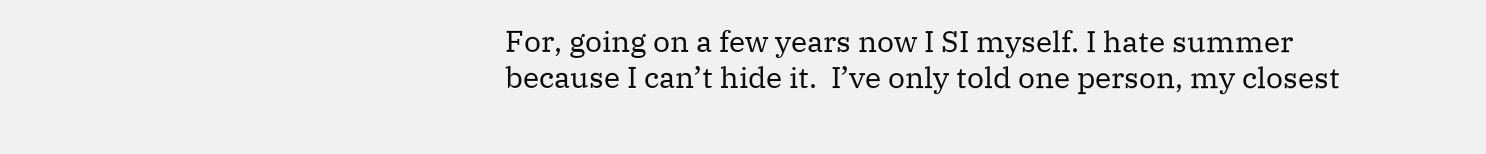For, going on a few years now I SI myself. I hate summer because I can’t hide it.  I’ve only told one person, my closest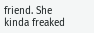friend. She kinda freaked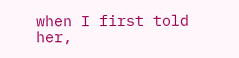when I first told her,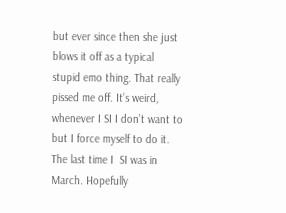but ever since then she just blows it off as a typical stupid emo thing. That really pissed me off. It’s weird, whenever I SI I don’t want to but I force myself to do it. The last time I  SI was in March. Hopefully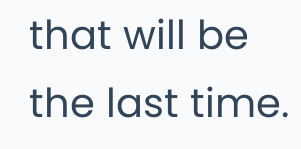that will be the last time.